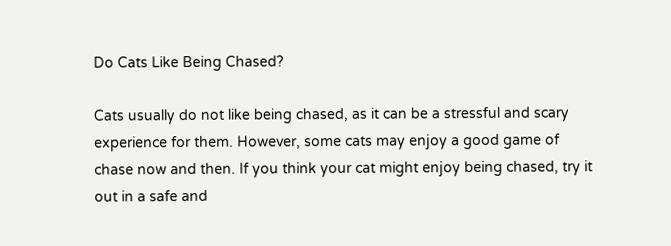Do Cats Like Being Chased?

Cats usually do not like being chased, as it can be a stressful and scary experience for them. However, some cats may enjoy a good game of chase now and then. If you think your cat might enjoy being chased, try it out in a safe and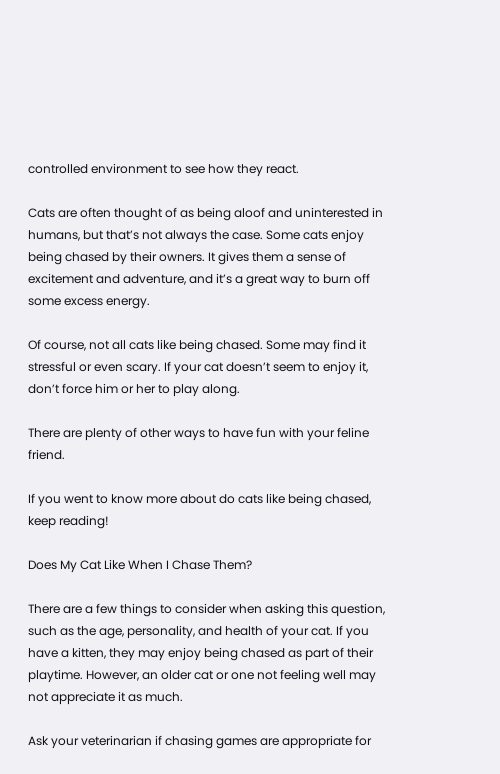controlled environment to see how they react.

Cats are often thought of as being aloof and uninterested in humans, but that’s not always the case. Some cats enjoy being chased by their owners. It gives them a sense of excitement and adventure, and it’s a great way to burn off some excess energy.

Of course, not all cats like being chased. Some may find it stressful or even scary. If your cat doesn’t seem to enjoy it, don’t force him or her to play along.

There are plenty of other ways to have fun with your feline friend.

If you went to know more about do cats like being chased, keep reading!

Does My Cat Like When I Chase Them?

There are a few things to consider when asking this question, such as the age, personality, and health of your cat. If you have a kitten, they may enjoy being chased as part of their playtime. However, an older cat or one not feeling well may not appreciate it as much.

Ask your veterinarian if chasing games are appropriate for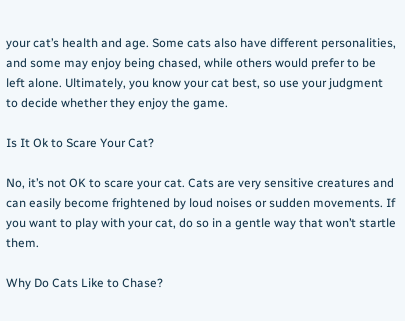your cat’s health and age. Some cats also have different personalities, and some may enjoy being chased, while others would prefer to be left alone. Ultimately, you know your cat best, so use your judgment to decide whether they enjoy the game.

Is It Ok to Scare Your Cat?

No, it’s not OK to scare your cat. Cats are very sensitive creatures and can easily become frightened by loud noises or sudden movements. If you want to play with your cat, do so in a gentle way that won’t startle them.

Why Do Cats Like to Chase?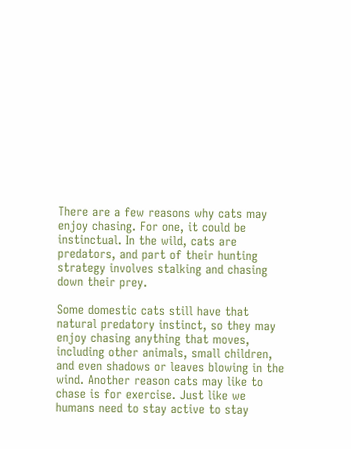There are a few reasons why cats may enjoy chasing. For one, it could be instinctual. In the wild, cats are predators, and part of their hunting strategy involves stalking and chasing down their prey.

Some domestic cats still have that natural predatory instinct, so they may enjoy chasing anything that moves, including other animals, small children, and even shadows or leaves blowing in the wind. Another reason cats may like to chase is for exercise. Just like we humans need to stay active to stay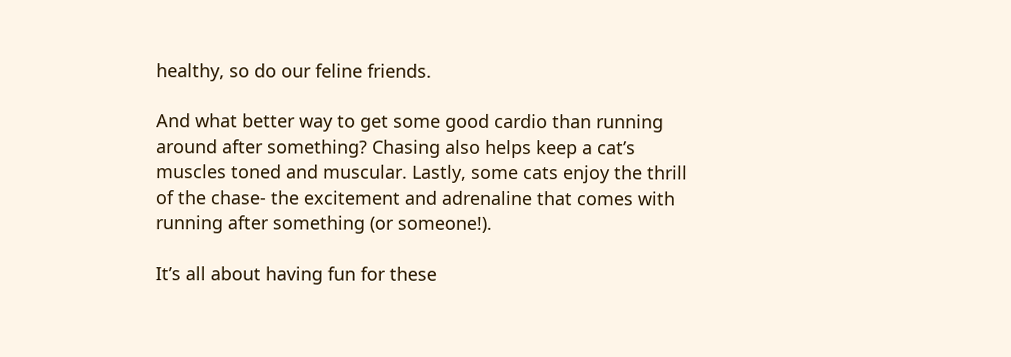healthy, so do our feline friends.

And what better way to get some good cardio than running around after something? Chasing also helps keep a cat’s muscles toned and muscular. Lastly, some cats enjoy the thrill of the chase- the excitement and adrenaline that comes with running after something (or someone!).

It’s all about having fun for these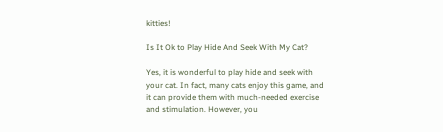kitties!

Is It Ok to Play Hide And Seek With My Cat?

Yes, it is wonderful to play hide and seek with your cat. In fact, many cats enjoy this game, and it can provide them with much-needed exercise and stimulation. However, you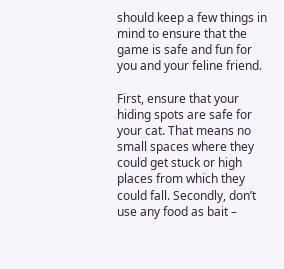should keep a few things in mind to ensure that the game is safe and fun for you and your feline friend.

First, ensure that your hiding spots are safe for your cat. That means no small spaces where they could get stuck or high places from which they could fall. Secondly, don’t use any food as bait –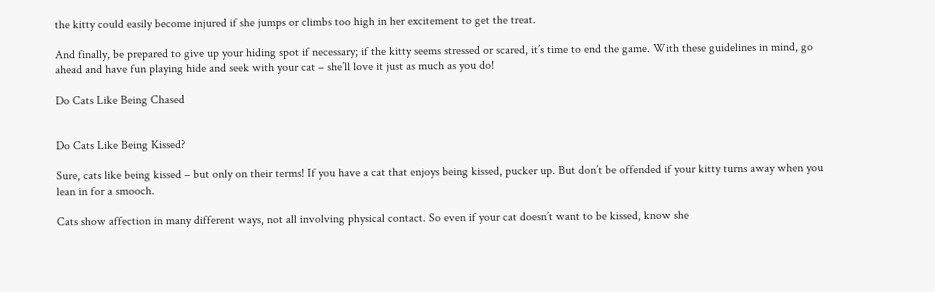the kitty could easily become injured if she jumps or climbs too high in her excitement to get the treat.

And finally, be prepared to give up your hiding spot if necessary; if the kitty seems stressed or scared, it’s time to end the game. With these guidelines in mind, go ahead and have fun playing hide and seek with your cat – she’ll love it just as much as you do!

Do Cats Like Being Chased


Do Cats Like Being Kissed?

Sure, cats like being kissed – but only on their terms! If you have a cat that enjoys being kissed, pucker up. But don’t be offended if your kitty turns away when you lean in for a smooch.

Cats show affection in many different ways, not all involving physical contact. So even if your cat doesn’t want to be kissed, know she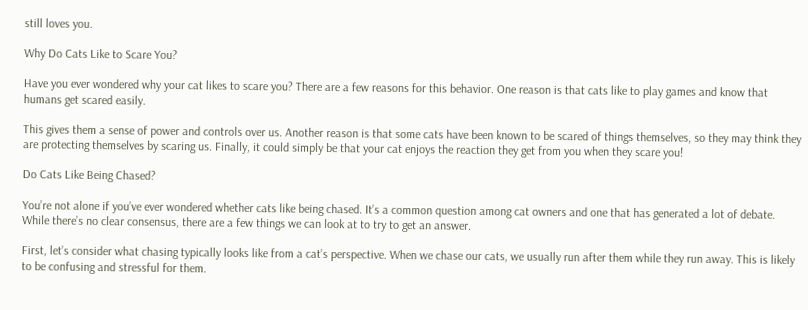still loves you.

Why Do Cats Like to Scare You?

Have you ever wondered why your cat likes to scare you? There are a few reasons for this behavior. One reason is that cats like to play games and know that humans get scared easily.

This gives them a sense of power and controls over us. Another reason is that some cats have been known to be scared of things themselves, so they may think they are protecting themselves by scaring us. Finally, it could simply be that your cat enjoys the reaction they get from you when they scare you!

Do Cats Like Being Chased?

You’re not alone if you’ve ever wondered whether cats like being chased. It’s a common question among cat owners and one that has generated a lot of debate. While there’s no clear consensus, there are a few things we can look at to try to get an answer.

First, let’s consider what chasing typically looks like from a cat’s perspective. When we chase our cats, we usually run after them while they run away. This is likely to be confusing and stressful for them.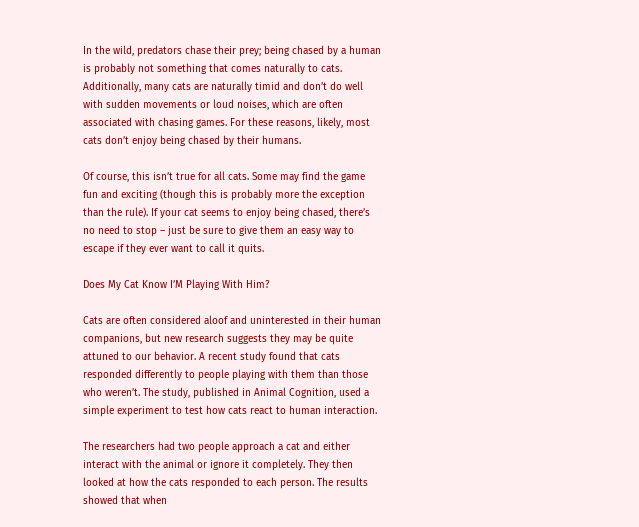In the wild, predators chase their prey; being chased by a human is probably not something that comes naturally to cats. Additionally, many cats are naturally timid and don’t do well with sudden movements or loud noises, which are often associated with chasing games. For these reasons, likely, most cats don’t enjoy being chased by their humans.

Of course, this isn’t true for all cats. Some may find the game fun and exciting (though this is probably more the exception than the rule). If your cat seems to enjoy being chased, there’s no need to stop – just be sure to give them an easy way to escape if they ever want to call it quits.

Does My Cat Know I’M Playing With Him?

Cats are often considered aloof and uninterested in their human companions, but new research suggests they may be quite attuned to our behavior. A recent study found that cats responded differently to people playing with them than those who weren’t. The study, published in Animal Cognition, used a simple experiment to test how cats react to human interaction.

The researchers had two people approach a cat and either interact with the animal or ignore it completely. They then looked at how the cats responded to each person. The results showed that when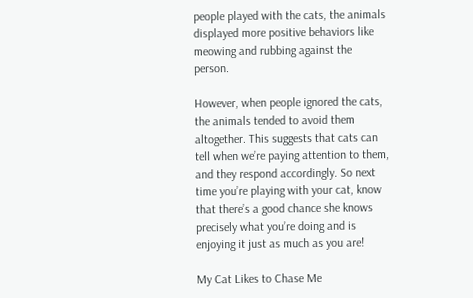people played with the cats, the animals displayed more positive behaviors like meowing and rubbing against the person.

However, when people ignored the cats, the animals tended to avoid them altogether. This suggests that cats can tell when we’re paying attention to them, and they respond accordingly. So next time you’re playing with your cat, know that there’s a good chance she knows precisely what you’re doing and is enjoying it just as much as you are!

My Cat Likes to Chase Me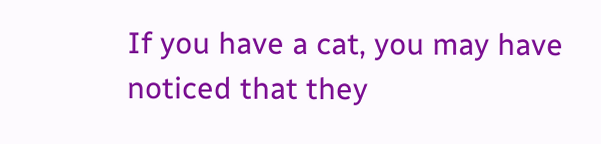If you have a cat, you may have noticed that they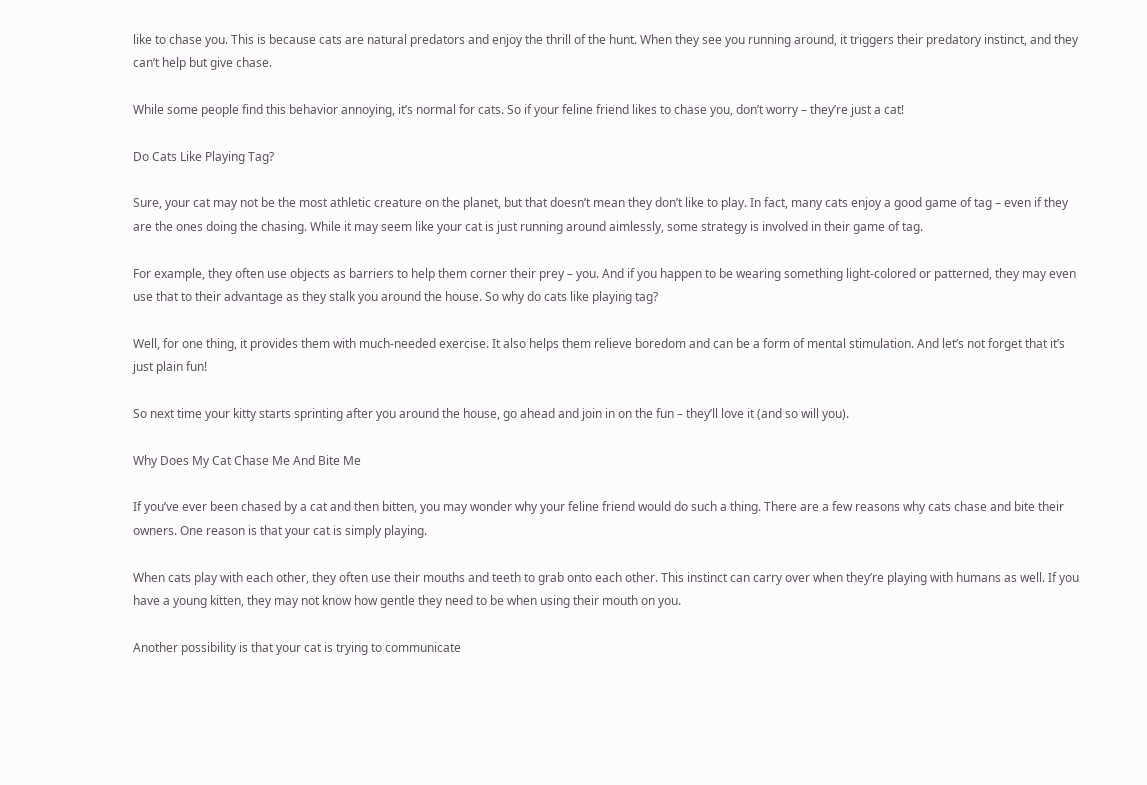like to chase you. This is because cats are natural predators and enjoy the thrill of the hunt. When they see you running around, it triggers their predatory instinct, and they can’t help but give chase.

While some people find this behavior annoying, it’s normal for cats. So if your feline friend likes to chase you, don’t worry – they’re just a cat!

Do Cats Like Playing Tag?

Sure, your cat may not be the most athletic creature on the planet, but that doesn’t mean they don’t like to play. In fact, many cats enjoy a good game of tag – even if they are the ones doing the chasing. While it may seem like your cat is just running around aimlessly, some strategy is involved in their game of tag.

For example, they often use objects as barriers to help them corner their prey – you. And if you happen to be wearing something light-colored or patterned, they may even use that to their advantage as they stalk you around the house. So why do cats like playing tag?

Well, for one thing, it provides them with much-needed exercise. It also helps them relieve boredom and can be a form of mental stimulation. And let’s not forget that it’s just plain fun!

So next time your kitty starts sprinting after you around the house, go ahead and join in on the fun – they’ll love it (and so will you).

Why Does My Cat Chase Me And Bite Me

If you’ve ever been chased by a cat and then bitten, you may wonder why your feline friend would do such a thing. There are a few reasons why cats chase and bite their owners. One reason is that your cat is simply playing.

When cats play with each other, they often use their mouths and teeth to grab onto each other. This instinct can carry over when they’re playing with humans as well. If you have a young kitten, they may not know how gentle they need to be when using their mouth on you.

Another possibility is that your cat is trying to communicate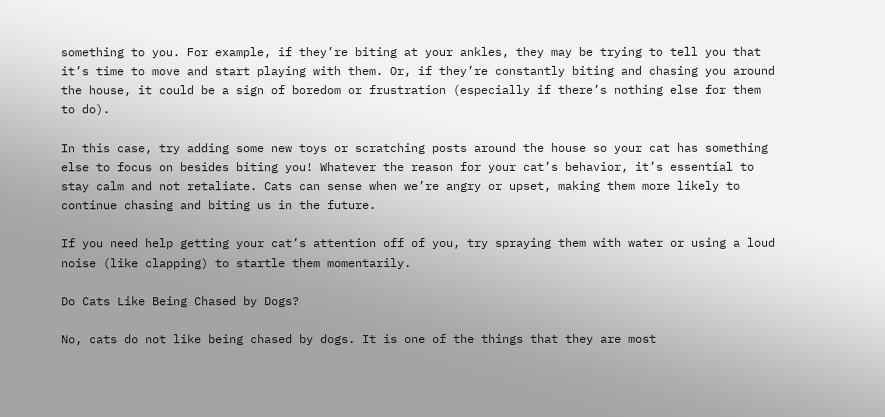something to you. For example, if they’re biting at your ankles, they may be trying to tell you that it’s time to move and start playing with them. Or, if they’re constantly biting and chasing you around the house, it could be a sign of boredom or frustration (especially if there’s nothing else for them to do).

In this case, try adding some new toys or scratching posts around the house so your cat has something else to focus on besides biting you! Whatever the reason for your cat’s behavior, it’s essential to stay calm and not retaliate. Cats can sense when we’re angry or upset, making them more likely to continue chasing and biting us in the future.

If you need help getting your cat’s attention off of you, try spraying them with water or using a loud noise (like clapping) to startle them momentarily.

Do Cats Like Being Chased by Dogs?

No, cats do not like being chased by dogs. It is one of the things that they are most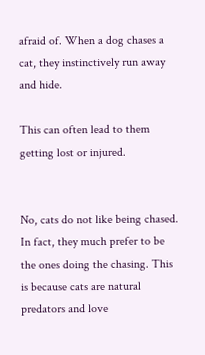afraid of. When a dog chases a cat, they instinctively run away and hide.

This can often lead to them getting lost or injured.


No, cats do not like being chased. In fact, they much prefer to be the ones doing the chasing. This is because cats are natural predators and love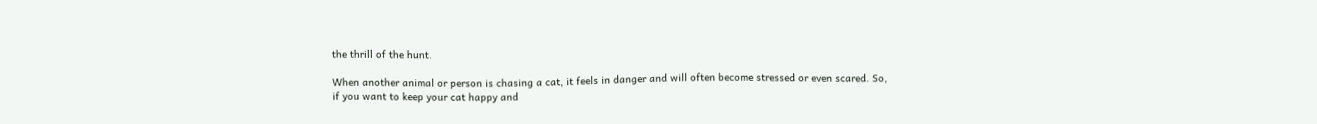the thrill of the hunt.

When another animal or person is chasing a cat, it feels in danger and will often become stressed or even scared. So, if you want to keep your cat happy and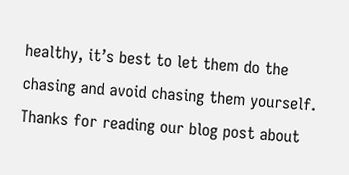healthy, it’s best to let them do the chasing and avoid chasing them yourself. Thanks for reading our blog post about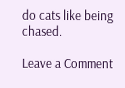do cats like being chased.

Leave a Comment